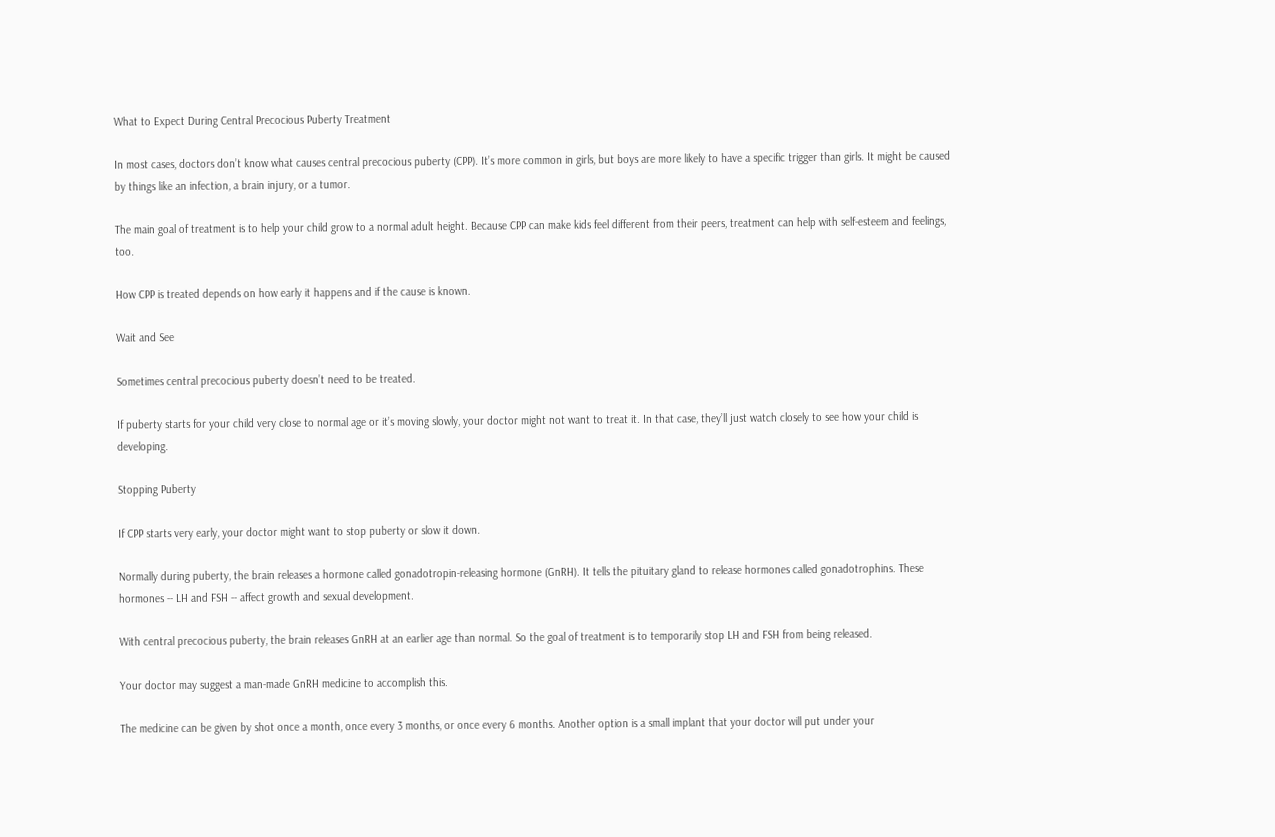What to Expect During Central Precocious Puberty Treatment

In most cases, doctors don’t know what causes central precocious puberty (CPP). It’s more common in girls, but boys are more likely to have a specific trigger than girls. It might be caused by things like an infection, a brain injury, or a tumor.

The main goal of treatment is to help your child grow to a normal adult height. Because CPP can make kids feel different from their peers, treatment can help with self-esteem and feelings, too.

How CPP is treated depends on how early it happens and if the cause is known.

Wait and See

Sometimes central precocious puberty doesn’t need to be treated.

If puberty starts for your child very close to normal age or it’s moving slowly, your doctor might not want to treat it. In that case, they’ll just watch closely to see how your child is developing.

Stopping Puberty

If CPP starts very early, your doctor might want to stop puberty or slow it down.

Normally during puberty, the brain releases a hormone called gonadotropin-releasing hormone (GnRH). It tells the pituitary gland to release hormones called gonadotrophins. These hormones -- LH and FSH -- affect growth and sexual development.

With central precocious puberty, the brain releases GnRH at an earlier age than normal. So the goal of treatment is to temporarily stop LH and FSH from being released.

Your doctor may suggest a man-made GnRH medicine to accomplish this.

The medicine can be given by shot once a month, once every 3 months, or once every 6 months. Another option is a small implant that your doctor will put under your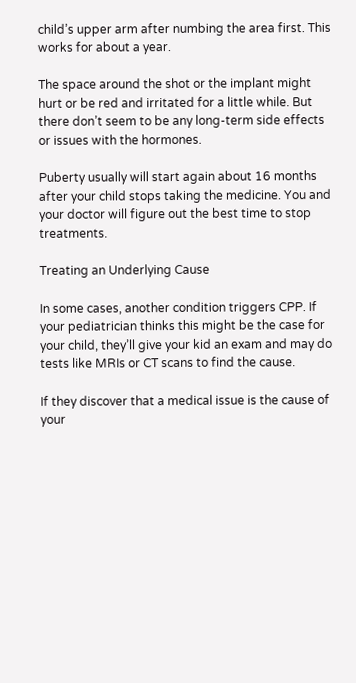child’s upper arm after numbing the area first. This works for about a year.

The space around the shot or the implant might hurt or be red and irritated for a little while. But there don’t seem to be any long-term side effects or issues with the hormones.

Puberty usually will start again about 16 months after your child stops taking the medicine. You and your doctor will figure out the best time to stop treatments.

Treating an Underlying Cause

In some cases, another condition triggers CPP. If your pediatrician thinks this might be the case for your child, they’ll give your kid an exam and may do tests like MRIs or CT scans to find the cause.

If they discover that a medical issue is the cause of your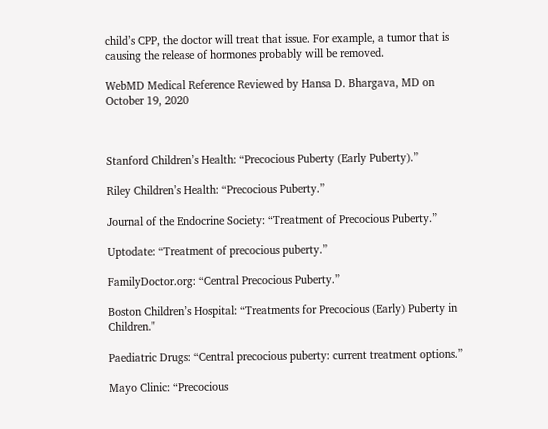child’s CPP, the doctor will treat that issue. For example, a tumor that is causing the release of hormones probably will be removed.

WebMD Medical Reference Reviewed by Hansa D. Bhargava, MD on October 19, 2020



Stanford Children’s Health: “Precocious Puberty (Early Puberty).”

Riley Children’s Health: “Precocious Puberty.”

Journal of the Endocrine Society: “Treatment of Precocious Puberty.”

Uptodate: “Treatment of precocious puberty.”

FamilyDoctor.org: “Central Precocious Puberty.”

Boston Children’s Hospital: “Treatments for Precocious (Early) Puberty in Children."

Paediatric Drugs: “Central precocious puberty: current treatment options.”

Mayo Clinic: “Precocious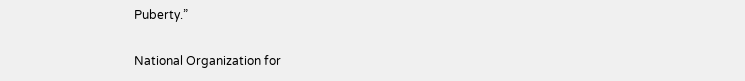Puberty.”

National Organization for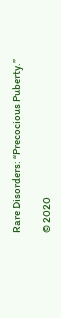Rare Disorders: “Precocious Puberty.”

© 2020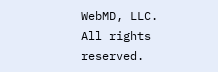WebMD, LLC. All rights reserved.